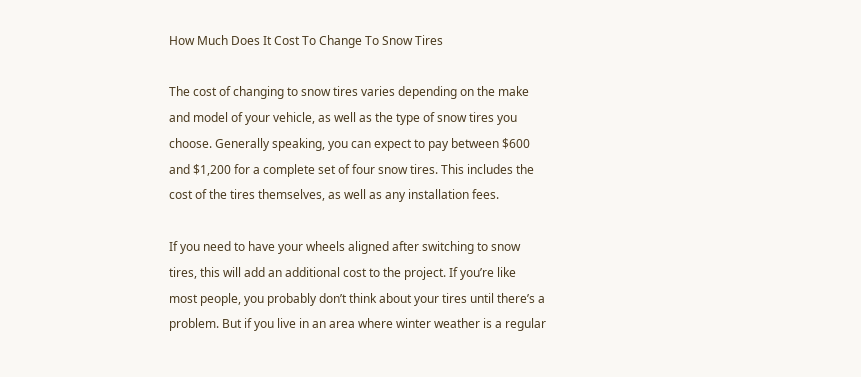How Much Does It Cost To Change To Snow Tires

The cost of changing to snow tires varies depending on the make and model of your vehicle, as well as the type of snow tires you choose. Generally speaking, you can expect to pay between $600 and $1,200 for a complete set of four snow tires. This includes the cost of the tires themselves, as well as any installation fees.

If you need to have your wheels aligned after switching to snow tires, this will add an additional cost to the project. If you’re like most people, you probably don’t think about your tires until there’s a problem. But if you live in an area where winter weather is a regular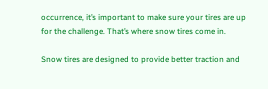occurrence, it’s important to make sure your tires are up for the challenge. That’s where snow tires come in.

Snow tires are designed to provide better traction and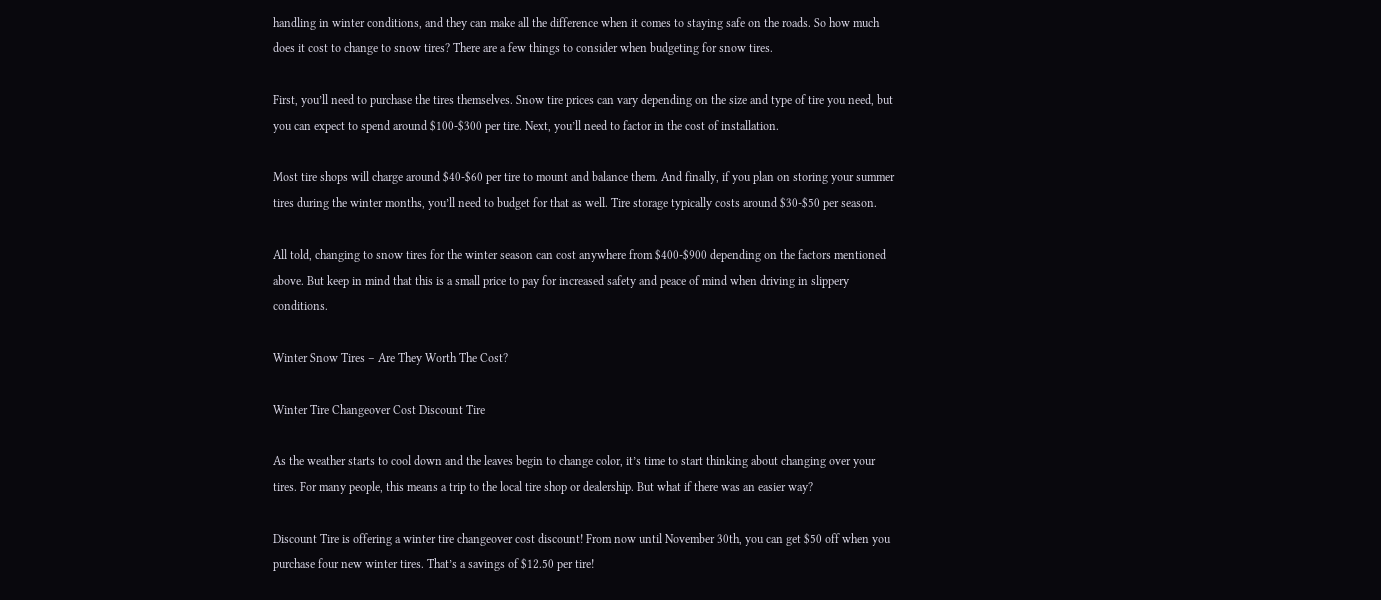handling in winter conditions, and they can make all the difference when it comes to staying safe on the roads. So how much does it cost to change to snow tires? There are a few things to consider when budgeting for snow tires.

First, you’ll need to purchase the tires themselves. Snow tire prices can vary depending on the size and type of tire you need, but you can expect to spend around $100-$300 per tire. Next, you’ll need to factor in the cost of installation.

Most tire shops will charge around $40-$60 per tire to mount and balance them. And finally, if you plan on storing your summer tires during the winter months, you’ll need to budget for that as well. Tire storage typically costs around $30-$50 per season.

All told, changing to snow tires for the winter season can cost anywhere from $400-$900 depending on the factors mentioned above. But keep in mind that this is a small price to pay for increased safety and peace of mind when driving in slippery conditions.

Winter Snow Tires – Are They Worth The Cost?

Winter Tire Changeover Cost Discount Tire

As the weather starts to cool down and the leaves begin to change color, it’s time to start thinking about changing over your tires. For many people, this means a trip to the local tire shop or dealership. But what if there was an easier way?

Discount Tire is offering a winter tire changeover cost discount! From now until November 30th, you can get $50 off when you purchase four new winter tires. That’s a savings of $12.50 per tire!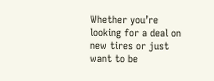Whether you’re looking for a deal on new tires or just want to be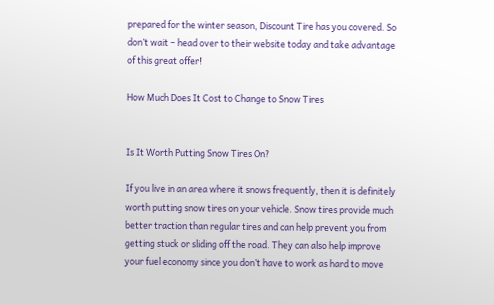prepared for the winter season, Discount Tire has you covered. So don’t wait – head over to their website today and take advantage of this great offer!

How Much Does It Cost to Change to Snow Tires


Is It Worth Putting Snow Tires On?

If you live in an area where it snows frequently, then it is definitely worth putting snow tires on your vehicle. Snow tires provide much better traction than regular tires and can help prevent you from getting stuck or sliding off the road. They can also help improve your fuel economy since you don’t have to work as hard to move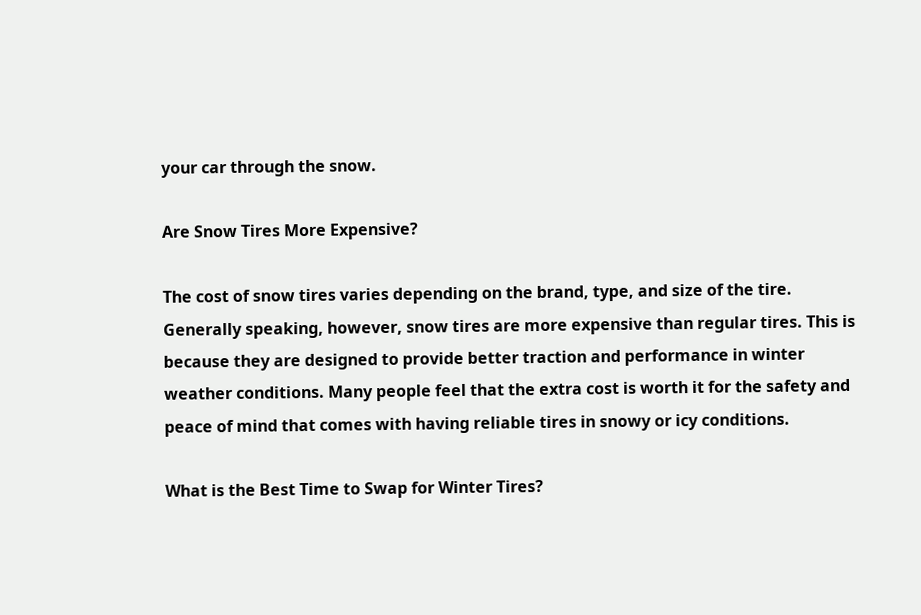your car through the snow.

Are Snow Tires More Expensive?

The cost of snow tires varies depending on the brand, type, and size of the tire. Generally speaking, however, snow tires are more expensive than regular tires. This is because they are designed to provide better traction and performance in winter weather conditions. Many people feel that the extra cost is worth it for the safety and peace of mind that comes with having reliable tires in snowy or icy conditions.

What is the Best Time to Swap for Winter Tires?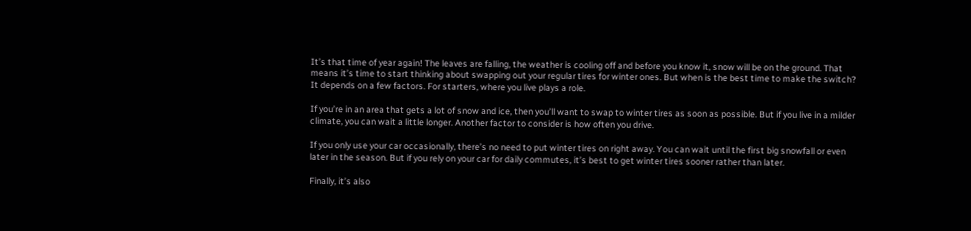It’s that time of year again! The leaves are falling, the weather is cooling off and before you know it, snow will be on the ground. That means it’s time to start thinking about swapping out your regular tires for winter ones. But when is the best time to make the switch? It depends on a few factors. For starters, where you live plays a role.

If you’re in an area that gets a lot of snow and ice, then you’ll want to swap to winter tires as soon as possible. But if you live in a milder climate, you can wait a little longer. Another factor to consider is how often you drive.

If you only use your car occasionally, there’s no need to put winter tires on right away. You can wait until the first big snowfall or even later in the season. But if you rely on your car for daily commutes, it’s best to get winter tires sooner rather than later.

Finally, it’s also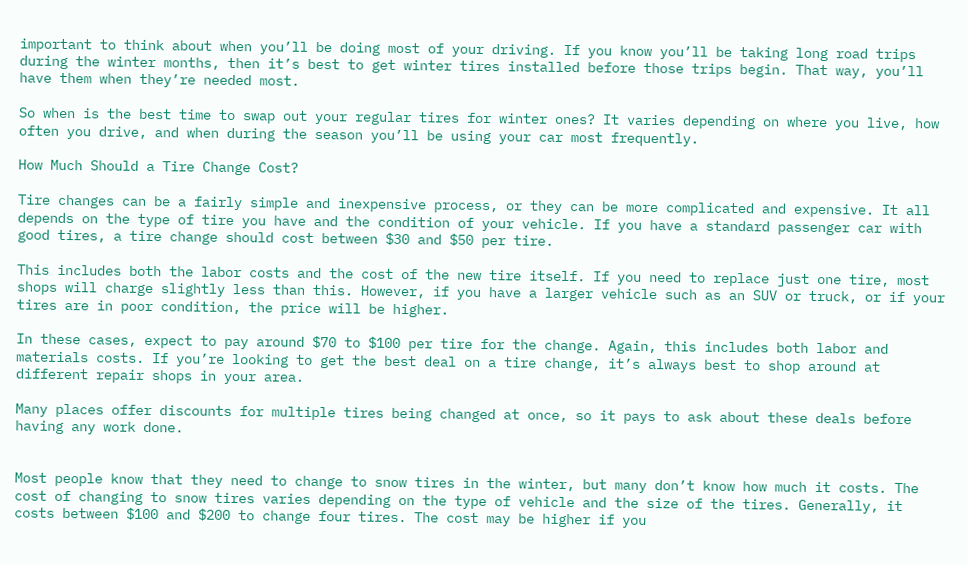important to think about when you’ll be doing most of your driving. If you know you’ll be taking long road trips during the winter months, then it’s best to get winter tires installed before those trips begin. That way, you’ll have them when they’re needed most.

So when is the best time to swap out your regular tires for winter ones? It varies depending on where you live, how often you drive, and when during the season you’ll be using your car most frequently.

How Much Should a Tire Change Cost?

Tire changes can be a fairly simple and inexpensive process, or they can be more complicated and expensive. It all depends on the type of tire you have and the condition of your vehicle. If you have a standard passenger car with good tires, a tire change should cost between $30 and $50 per tire.

This includes both the labor costs and the cost of the new tire itself. If you need to replace just one tire, most shops will charge slightly less than this. However, if you have a larger vehicle such as an SUV or truck, or if your tires are in poor condition, the price will be higher.

In these cases, expect to pay around $70 to $100 per tire for the change. Again, this includes both labor and materials costs. If you’re looking to get the best deal on a tire change, it’s always best to shop around at different repair shops in your area.

Many places offer discounts for multiple tires being changed at once, so it pays to ask about these deals before having any work done.


Most people know that they need to change to snow tires in the winter, but many don’t know how much it costs. The cost of changing to snow tires varies depending on the type of vehicle and the size of the tires. Generally, it costs between $100 and $200 to change four tires. The cost may be higher if you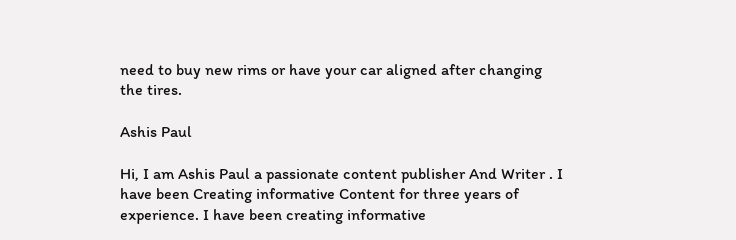need to buy new rims or have your car aligned after changing the tires.

Ashis Paul

Hi, I am Ashis Paul a passionate content publisher And Writer . I have been Creating informative Content for three years of experience. I have been creating informative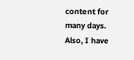content for many days. Also, I have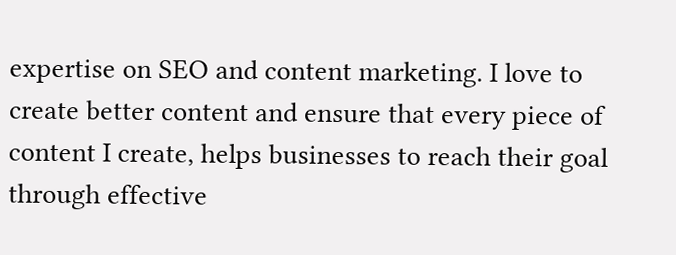expertise on SEO and content marketing. I love to create better content and ensure that every piece of content I create, helps businesses to reach their goal through effective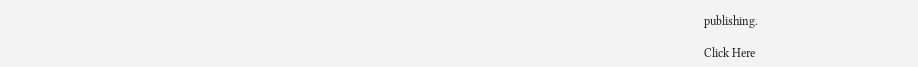publishing.

Click Here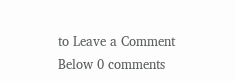to Leave a Comment Below 0 comments